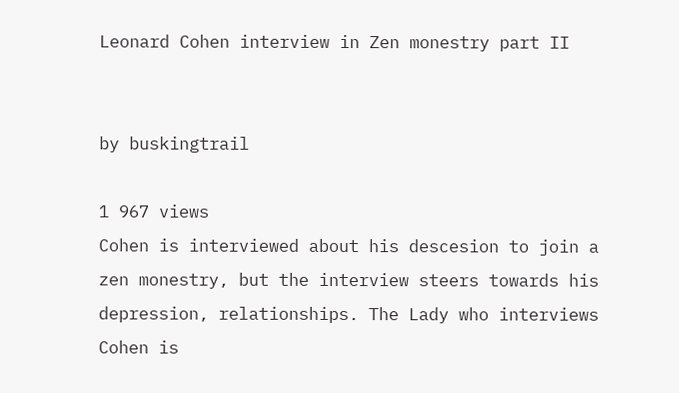Leonard Cohen interview in Zen monestry part II


by buskingtrail

1 967 views
Cohen is interviewed about his descesion to join a zen monestry, but the interview steers towards his depression, relationships. The Lady who interviews Cohen is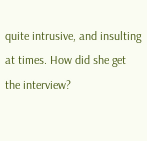quite intrusive, and insulting at times. How did she get the interview?